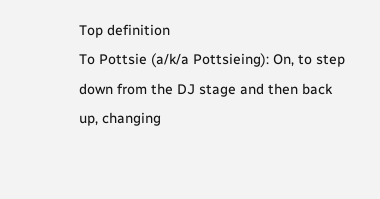Top definition
To Pottsie (a/k/a Pottsieing): On, to step down from the DJ stage and then back up, changing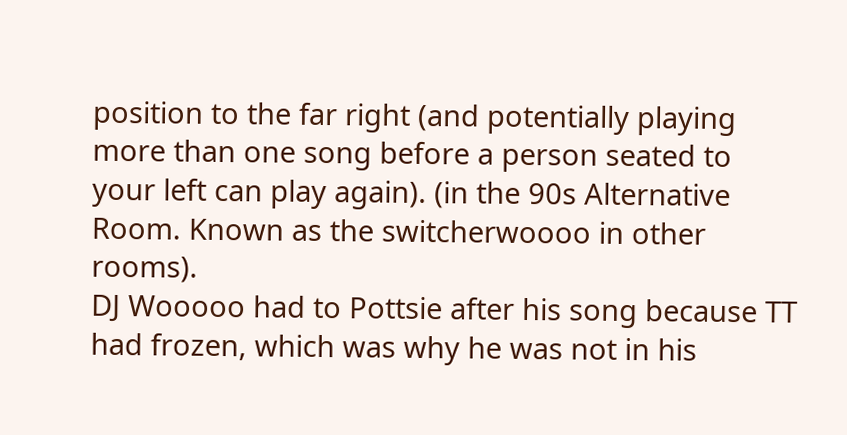position to the far right (and potentially playing more than one song before a person seated to your left can play again). (in the 90s Alternative Room. Known as the switcherwoooo in other rooms).
DJ Wooooo had to Pottsie after his song because TT had frozen, which was why he was not in his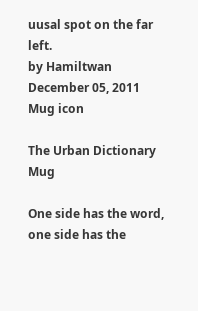uusal spot on the far left.
by Hamiltwan December 05, 2011
Mug icon

The Urban Dictionary Mug

One side has the word, one side has the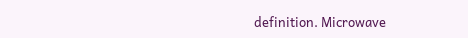definition. Microwave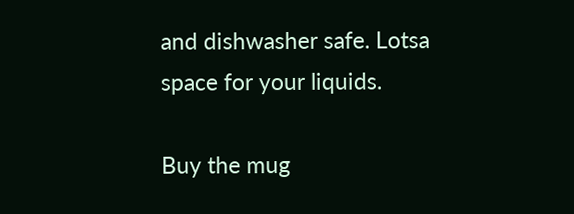and dishwasher safe. Lotsa space for your liquids.

Buy the mug